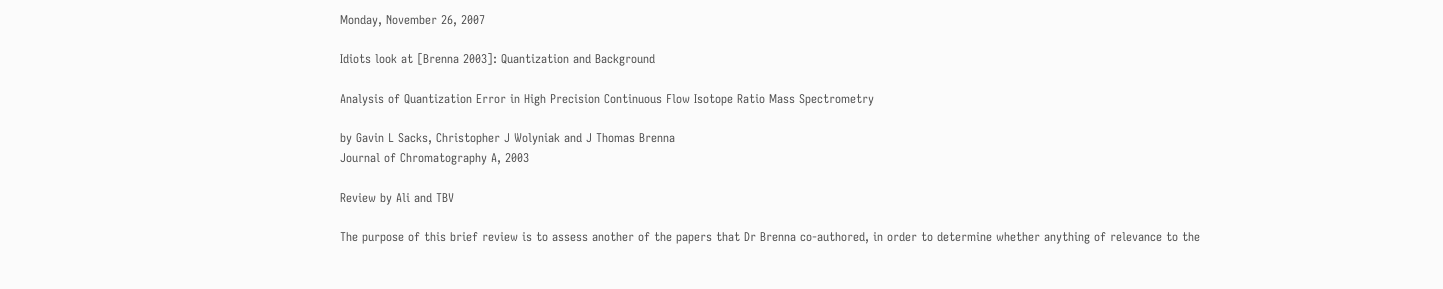Monday, November 26, 2007

Idiots look at [Brenna 2003]: Quantization and Background

Analysis of Quantization Error in High Precision Continuous Flow Isotope Ratio Mass Spectrometry

by Gavin L Sacks, Christopher J Wolyniak and J Thomas Brenna
Journal of Chromatography A, 2003

Review by Ali and TBV

The purpose of this brief review is to assess another of the papers that Dr Brenna co-authored, in order to determine whether anything of relevance to the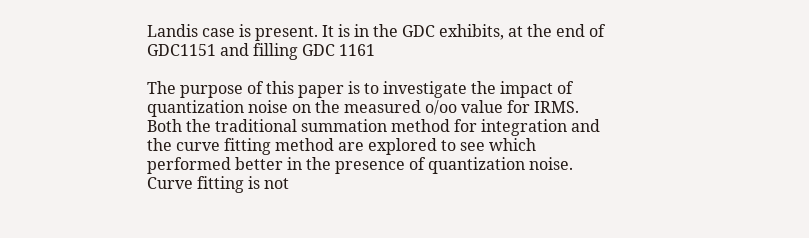Landis case is present. It is in the GDC exhibits, at the end of GDC1151 and filling GDC 1161

The purpose of this paper is to investigate the impact of quantization noise on the measured o/oo value for IRMS. Both the traditional summation method for integration and the curve fitting method are explored to see which performed better in the presence of quantization noise. Curve fitting is not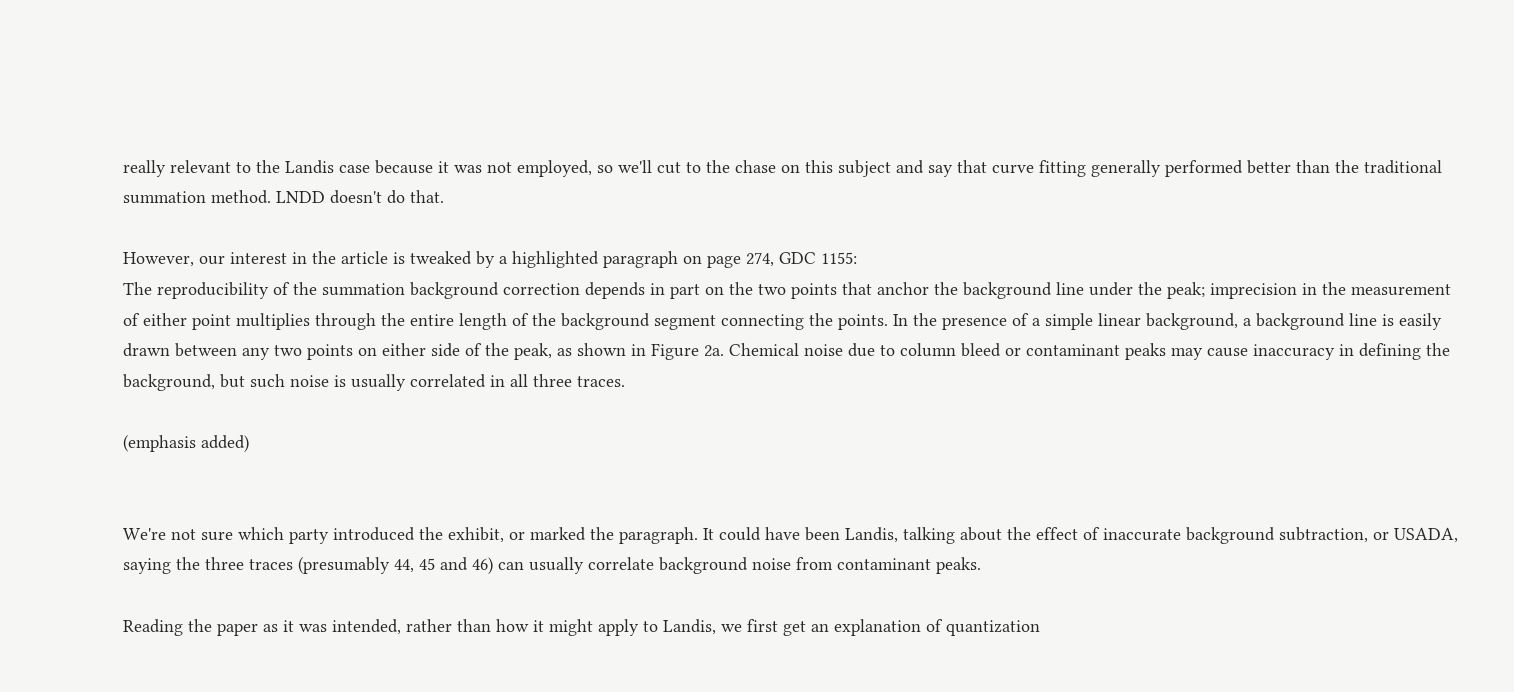really relevant to the Landis case because it was not employed, so we'll cut to the chase on this subject and say that curve fitting generally performed better than the traditional summation method. LNDD doesn't do that.

However, our interest in the article is tweaked by a highlighted paragraph on page 274, GDC 1155:
The reproducibility of the summation background correction depends in part on the two points that anchor the background line under the peak; imprecision in the measurement of either point multiplies through the entire length of the background segment connecting the points. In the presence of a simple linear background, a background line is easily drawn between any two points on either side of the peak, as shown in Figure 2a. Chemical noise due to column bleed or contaminant peaks may cause inaccuracy in defining the background, but such noise is usually correlated in all three traces.

(emphasis added)


We're not sure which party introduced the exhibit, or marked the paragraph. It could have been Landis, talking about the effect of inaccurate background subtraction, or USADA, saying the three traces (presumably 44, 45 and 46) can usually correlate background noise from contaminant peaks.

Reading the paper as it was intended, rather than how it might apply to Landis, we first get an explanation of quantization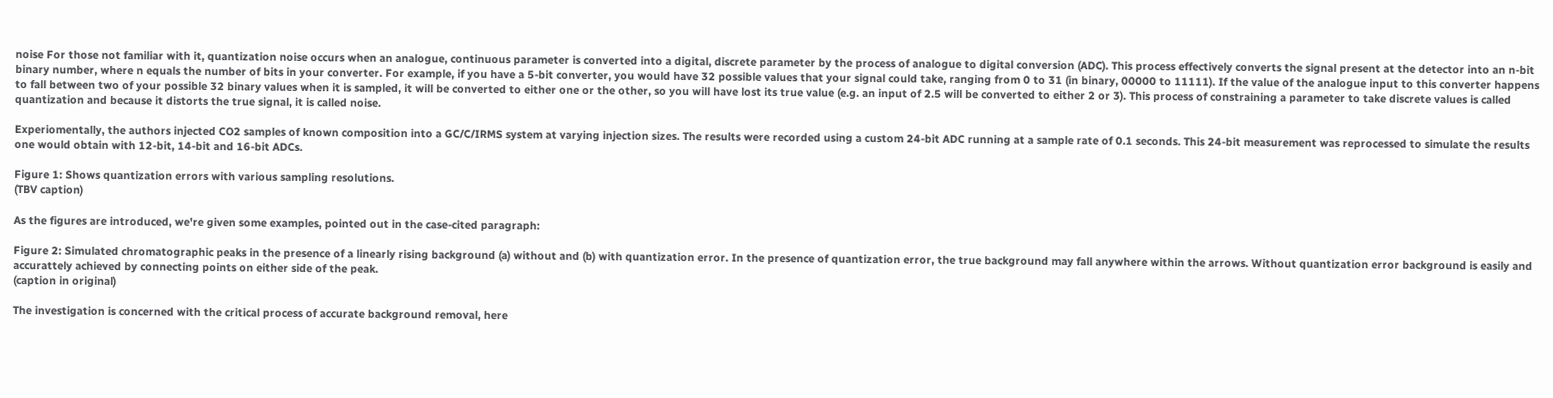noise For those not familiar with it, quantization noise occurs when an analogue, continuous parameter is converted into a digital, discrete parameter by the process of analogue to digital conversion (ADC). This process effectively converts the signal present at the detector into an n-bit binary number, where n equals the number of bits in your converter. For example, if you have a 5-bit converter, you would have 32 possible values that your signal could take, ranging from 0 to 31 (in binary, 00000 to 11111). If the value of the analogue input to this converter happens to fall between two of your possible 32 binary values when it is sampled, it will be converted to either one or the other, so you will have lost its true value (e.g. an input of 2.5 will be converted to either 2 or 3). This process of constraining a parameter to take discrete values is called quantization and because it distorts the true signal, it is called noise.

Experiomentally, the authors injected CO2 samples of known composition into a GC/C/IRMS system at varying injection sizes. The results were recorded using a custom 24-bit ADC running at a sample rate of 0.1 seconds. This 24-bit measurement was reprocessed to simulate the results one would obtain with 12-bit, 14-bit and 16-bit ADCs.

Figure 1: Shows quantization errors with various sampling resolutions.
(TBV caption)

As the figures are introduced, we're given some examples, pointed out in the case-cited paragraph:

Figure 2: Simulated chromatographic peaks in the presence of a linearly rising background (a) without and (b) with quantization error. In the presence of quantization error, the true background may fall anywhere within the arrows. Without quantization error background is easily and accurattely achieved by connecting points on either side of the peak.
(caption in original)

The investigation is concerned with the critical process of accurate background removal, here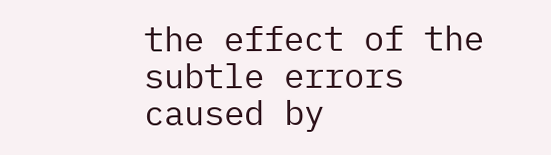the effect of the subtle errors caused by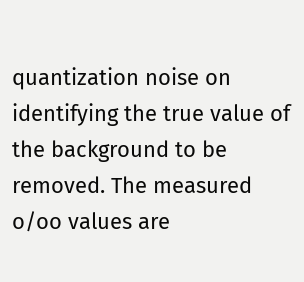quantization noise on identifying the true value of the background to be removed. The measured o/oo values are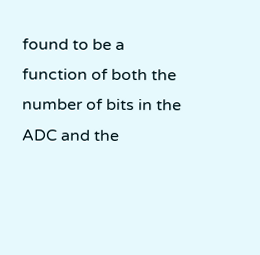found to be a function of both the number of bits in the ADC and the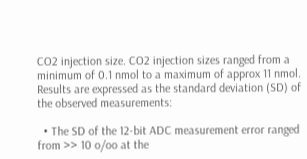CO2 injection size. CO2 injection sizes ranged from a minimum of 0.1 nmol to a maximum of approx 11 nmol. Results are expressed as the standard deviation (SD) of the observed measurements:

  • The SD of the 12-bit ADC measurement error ranged from >> 10 o/oo at the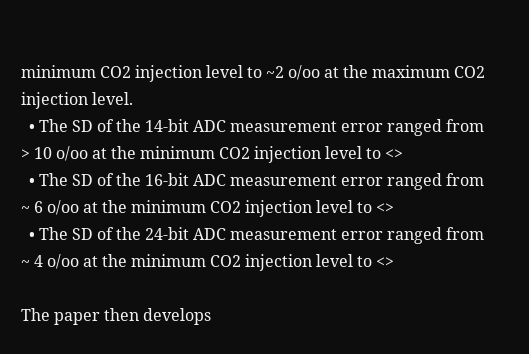minimum CO2 injection level to ~2 o/oo at the maximum CO2 injection level.
  • The SD of the 14-bit ADC measurement error ranged from > 10 o/oo at the minimum CO2 injection level to <>
  • The SD of the 16-bit ADC measurement error ranged from ~ 6 o/oo at the minimum CO2 injection level to <>
  • The SD of the 24-bit ADC measurement error ranged from ~ 4 o/oo at the minimum CO2 injection level to <>

The paper then develops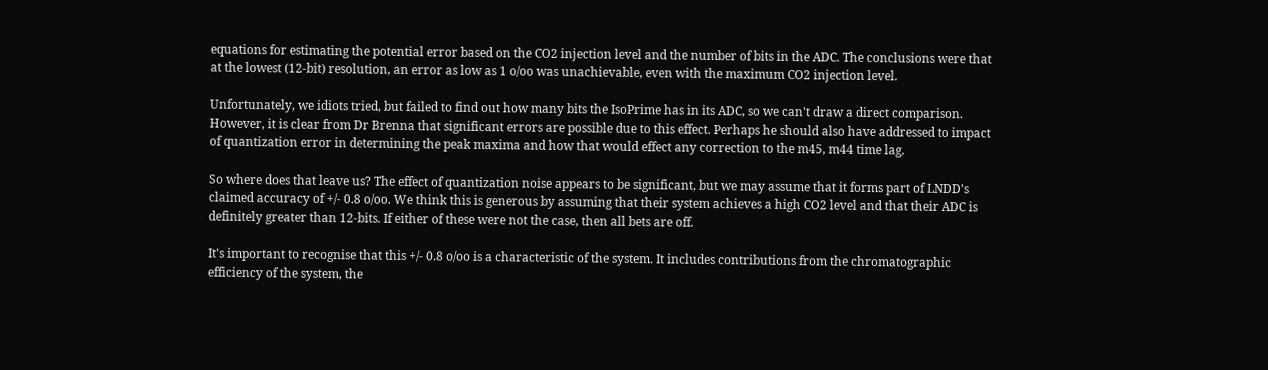equations for estimating the potential error based on the CO2 injection level and the number of bits in the ADC. The conclusions were that at the lowest (12-bit) resolution, an error as low as 1 o/oo was unachievable, even with the maximum CO2 injection level.

Unfortunately, we idiots tried, but failed to find out how many bits the IsoPrime has in its ADC, so we can't draw a direct comparison. However, it is clear from Dr Brenna that significant errors are possible due to this effect. Perhaps he should also have addressed to impact of quantization error in determining the peak maxima and how that would effect any correction to the m45, m44 time lag.

So where does that leave us? The effect of quantization noise appears to be significant, but we may assume that it forms part of LNDD's claimed accuracy of +/- 0.8 o/oo. We think this is generous by assuming that their system achieves a high CO2 level and that their ADC is definitely greater than 12-bits. If either of these were not the case, then all bets are off.

It's important to recognise that this +/- 0.8 o/oo is a characteristic of the system. It includes contributions from the chromatographic efficiency of the system, the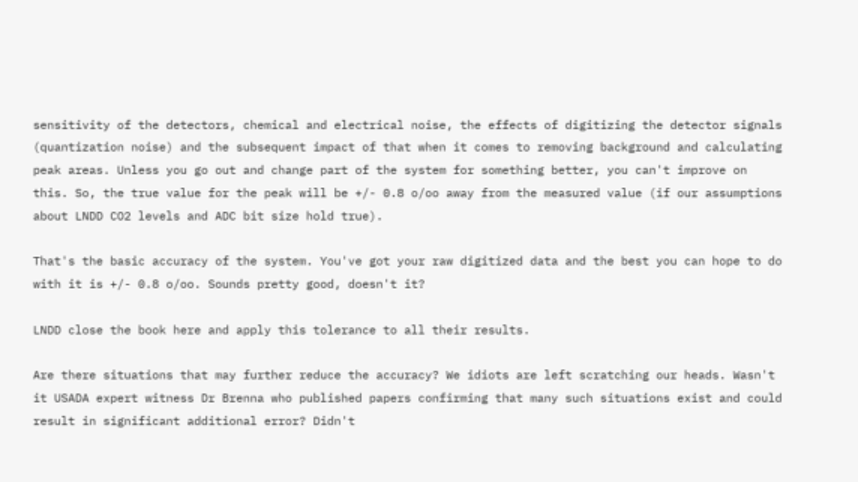sensitivity of the detectors, chemical and electrical noise, the effects of digitizing the detector signals (quantization noise) and the subsequent impact of that when it comes to removing background and calculating peak areas. Unless you go out and change part of the system for something better, you can't improve on this. So, the true value for the peak will be +/- 0.8 o/oo away from the measured value (if our assumptions about LNDD CO2 levels and ADC bit size hold true).

That's the basic accuracy of the system. You've got your raw digitized data and the best you can hope to do with it is +/- 0.8 o/oo. Sounds pretty good, doesn't it?

LNDD close the book here and apply this tolerance to all their results.

Are there situations that may further reduce the accuracy? We idiots are left scratching our heads. Wasn't it USADA expert witness Dr Brenna who published papers confirming that many such situations exist and could result in significant additional error? Didn't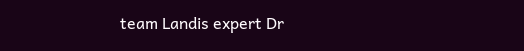team Landis expert Dr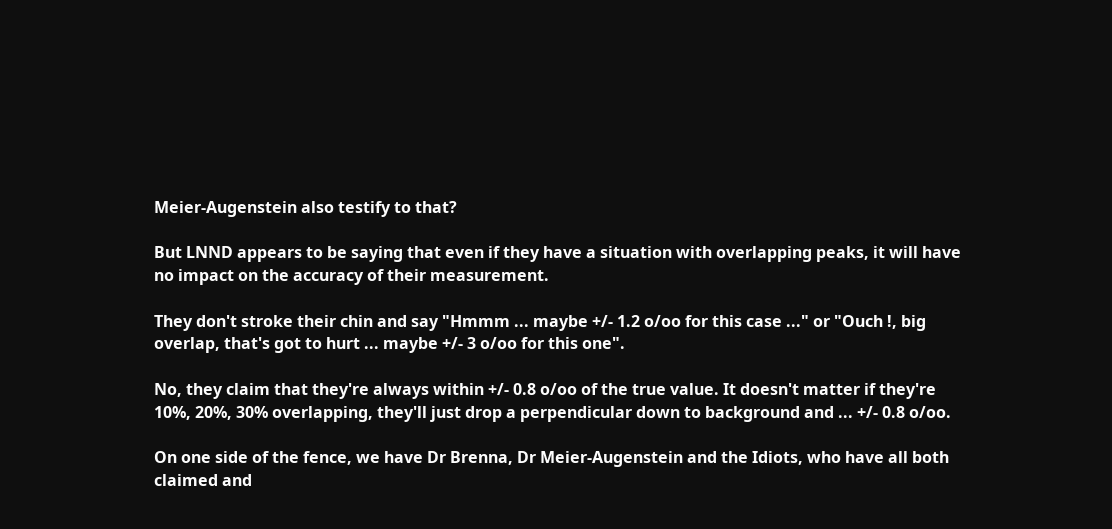Meier-Augenstein also testify to that?

But LNND appears to be saying that even if they have a situation with overlapping peaks, it will have no impact on the accuracy of their measurement.

They don't stroke their chin and say "Hmmm ... maybe +/- 1.2 o/oo for this case ..." or "Ouch !, big overlap, that's got to hurt ... maybe +/- 3 o/oo for this one".

No, they claim that they're always within +/- 0.8 o/oo of the true value. It doesn't matter if they're 10%, 20%, 30% overlapping, they'll just drop a perpendicular down to background and ... +/- 0.8 o/oo.

On one side of the fence, we have Dr Brenna, Dr Meier-Augenstein and the Idiots, who have all both claimed and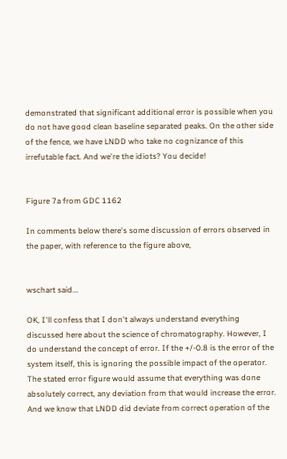demonstrated that significant additional error is possible when you do not have good clean baseline separated peaks. On the other side of the fence, we have LNDD who take no cognizance of this irrefutable fact. And we're the idiots? You decide!


Figure 7a from GDC 1162

In comments below there's some discussion of errors observed in the paper, with reference to the figure above,


wschart said...

OK, I'll confess that I don't always understand everything discussed here about the science of chromatography. However, I do understand the concept of error. If the +/-0.8 is the error of the system itself, this is ignoring the possible impact of the operator. The stated error figure would assume that everything was done absolutely correct, any deviation from that would increase the error. And we know that LNDD did deviate from correct operation of the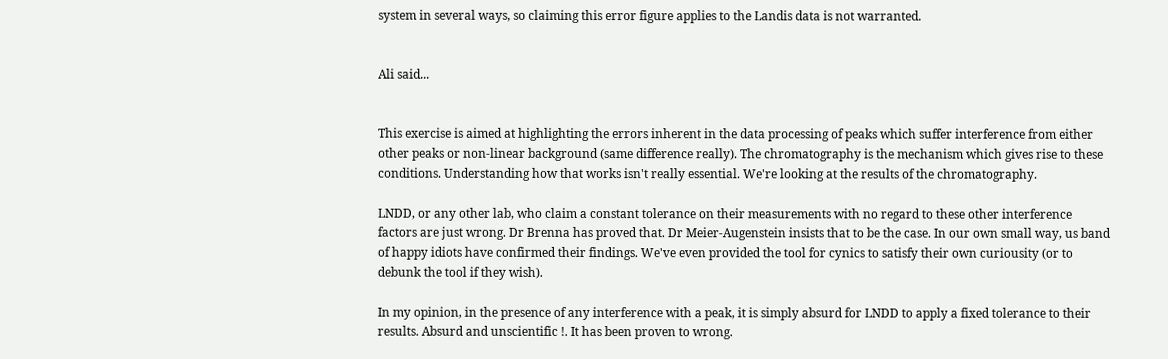system in several ways, so claiming this error figure applies to the Landis data is not warranted.


Ali said...


This exercise is aimed at highlighting the errors inherent in the data processing of peaks which suffer interference from either other peaks or non-linear background (same difference really). The chromatography is the mechanism which gives rise to these conditions. Understanding how that works isn't really essential. We're looking at the results of the chromatography.

LNDD, or any other lab, who claim a constant tolerance on their measurements with no regard to these other interference factors are just wrong. Dr Brenna has proved that. Dr Meier-Augenstein insists that to be the case. In our own small way, us band of happy idiots have confirmed their findings. We've even provided the tool for cynics to satisfy their own curiousity (or to debunk the tool if they wish).

In my opinion, in the presence of any interference with a peak, it is simply absurd for LNDD to apply a fixed tolerance to their results. Absurd and unscientific !. It has been proven to wrong.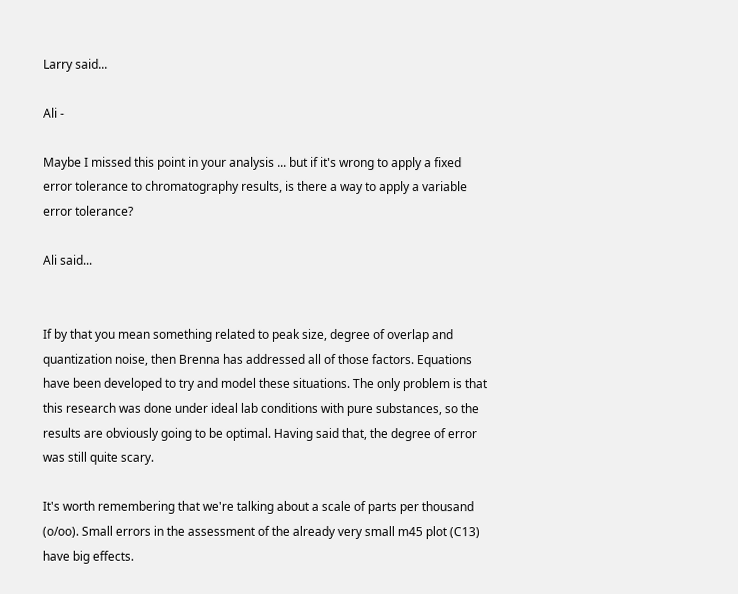Larry said...

Ali -

Maybe I missed this point in your analysis ... but if it's wrong to apply a fixed error tolerance to chromatography results, is there a way to apply a variable error tolerance?

Ali said...


If by that you mean something related to peak size, degree of overlap and quantization noise, then Brenna has addressed all of those factors. Equations have been developed to try and model these situations. The only problem is that this research was done under ideal lab conditions with pure substances, so the results are obviously going to be optimal. Having said that, the degree of error was still quite scary.

It's worth remembering that we're talking about a scale of parts per thousand (o/oo). Small errors in the assessment of the already very small m45 plot (C13) have big effects.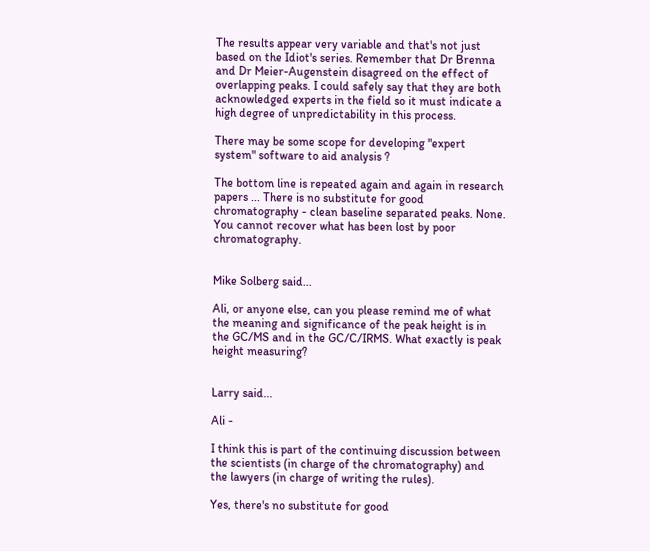The results appear very variable and that's not just based on the Idiot's series. Remember that Dr Brenna and Dr Meier-Augenstein disagreed on the effect of overlapping peaks. I could safely say that they are both acknowledged experts in the field so it must indicate a high degree of unpredictability in this process.

There may be some scope for developing "expert system" software to aid analysis ?

The bottom line is repeated again and again in research papers ... There is no substitute for good chromatography - clean baseline separated peaks. None. You cannot recover what has been lost by poor chromatography.


Mike Solberg said...

Ali, or anyone else, can you please remind me of what the meaning and significance of the peak height is in the GC/MS and in the GC/C/IRMS. What exactly is peak height measuring?


Larry said...

Ali -

I think this is part of the continuing discussion between the scientists (in charge of the chromatography) and the lawyers (in charge of writing the rules).

Yes, there's no substitute for good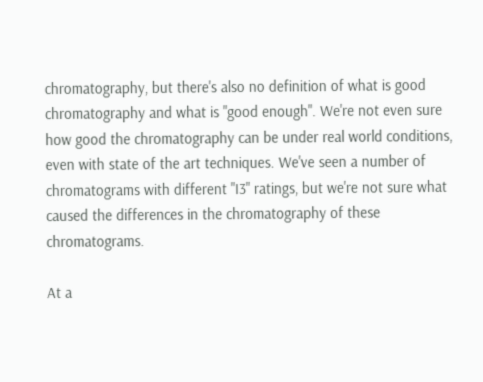chromatography, but there's also no definition of what is good chromatography and what is "good enough". We're not even sure how good the chromatography can be under real world conditions, even with state of the art techniques. We've seen a number of chromatograms with different "I3" ratings, but we're not sure what caused the differences in the chromatography of these chromatograms.

At a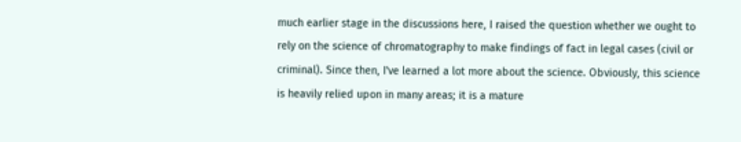much earlier stage in the discussions here, I raised the question whether we ought to rely on the science of chromatography to make findings of fact in legal cases (civil or criminal). Since then, I've learned a lot more about the science. Obviously, this science is heavily relied upon in many areas; it is a mature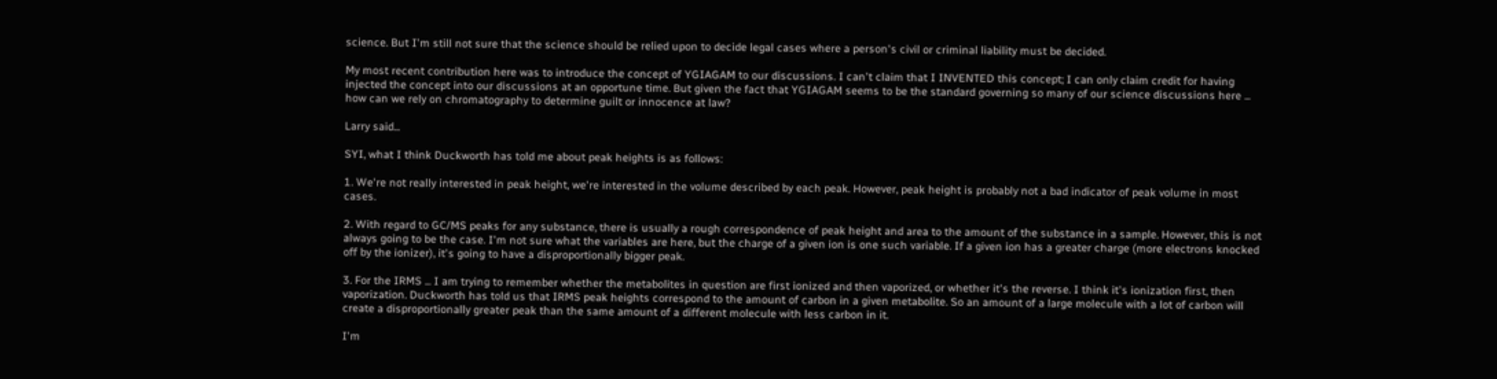science. But I'm still not sure that the science should be relied upon to decide legal cases where a person's civil or criminal liability must be decided.

My most recent contribution here was to introduce the concept of YGIAGAM to our discussions. I can't claim that I INVENTED this concept; I can only claim credit for having injected the concept into our discussions at an opportune time. But given the fact that YGIAGAM seems to be the standard governing so many of our science discussions here ... how can we rely on chromatography to determine guilt or innocence at law?

Larry said...

SYI, what I think Duckworth has told me about peak heights is as follows:

1. We're not really interested in peak height, we're interested in the volume described by each peak. However, peak height is probably not a bad indicator of peak volume in most cases.

2. With regard to GC/MS peaks for any substance, there is usually a rough correspondence of peak height and area to the amount of the substance in a sample. However, this is not always going to be the case. I'm not sure what the variables are here, but the charge of a given ion is one such variable. If a given ion has a greater charge (more electrons knocked off by the ionizer), it's going to have a disproportionally bigger peak.

3. For the IRMS ... I am trying to remember whether the metabolites in question are first ionized and then vaporized, or whether it's the reverse. I think it's ionization first, then vaporization. Duckworth has told us that IRMS peak heights correspond to the amount of carbon in a given metabolite. So an amount of a large molecule with a lot of carbon will create a disproportionally greater peak than the same amount of a different molecule with less carbon in it.

I'm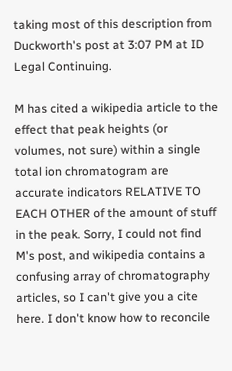taking most of this description from Duckworth's post at 3:07 PM at ID Legal Continuing.

M has cited a wikipedia article to the effect that peak heights (or volumes, not sure) within a single total ion chromatogram are accurate indicators RELATIVE TO EACH OTHER of the amount of stuff in the peak. Sorry, I could not find M's post, and wikipedia contains a confusing array of chromatography articles, so I can't give you a cite here. I don't know how to reconcile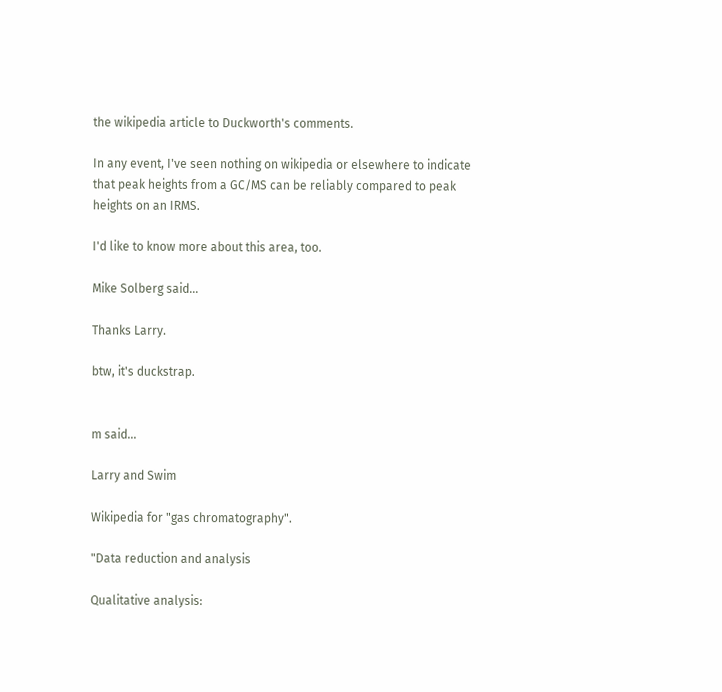the wikipedia article to Duckworth's comments.

In any event, I've seen nothing on wikipedia or elsewhere to indicate that peak heights from a GC/MS can be reliably compared to peak heights on an IRMS.

I'd like to know more about this area, too.

Mike Solberg said...

Thanks Larry.

btw, it's duckstrap.


m said...

Larry and Swim

Wikipedia for "gas chromatography".

"Data reduction and analysis

Qualitative analysis: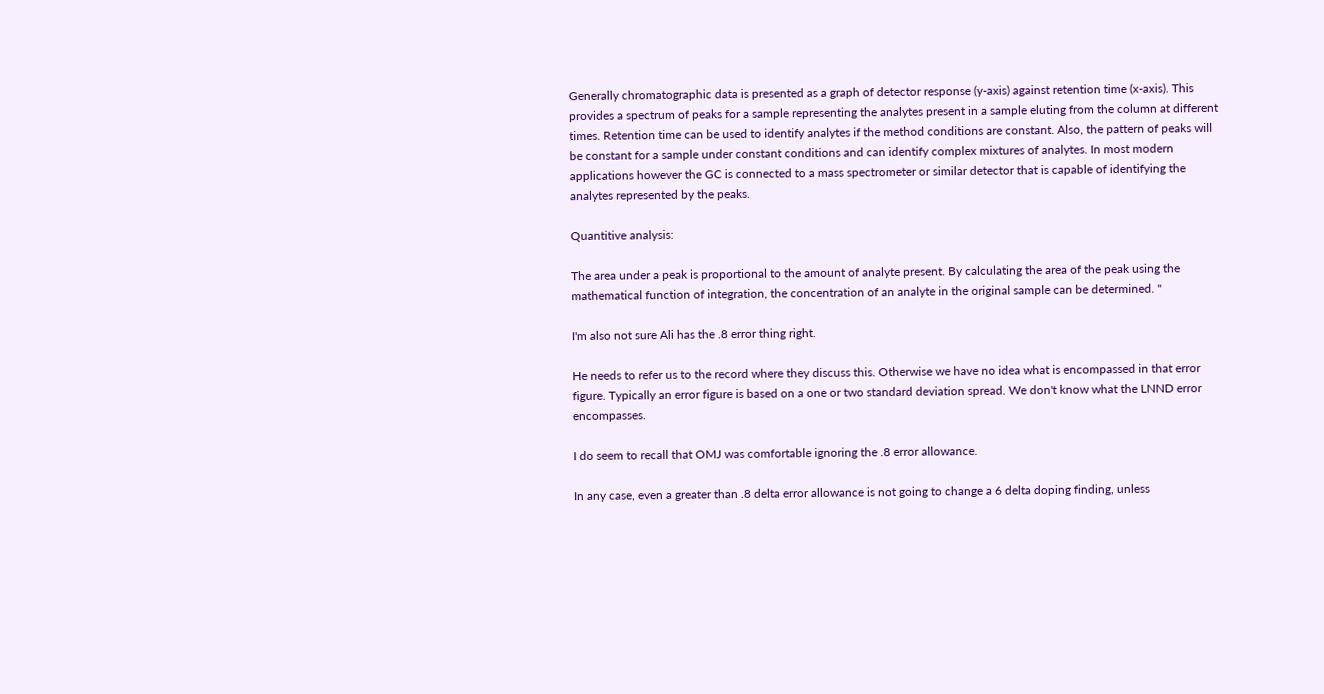Generally chromatographic data is presented as a graph of detector response (y-axis) against retention time (x-axis). This provides a spectrum of peaks for a sample representing the analytes present in a sample eluting from the column at different times. Retention time can be used to identify analytes if the method conditions are constant. Also, the pattern of peaks will be constant for a sample under constant conditions and can identify complex mixtures of analytes. In most modern applications however the GC is connected to a mass spectrometer or similar detector that is capable of identifying the analytes represented by the peaks.

Quantitive analysis:

The area under a peak is proportional to the amount of analyte present. By calculating the area of the peak using the mathematical function of integration, the concentration of an analyte in the original sample can be determined. "

I'm also not sure Ali has the .8 error thing right.

He needs to refer us to the record where they discuss this. Otherwise we have no idea what is encompassed in that error figure. Typically an error figure is based on a one or two standard deviation spread. We don't know what the LNND error encompasses.

I do seem to recall that OMJ was comfortable ignoring the .8 error allowance.

In any case, even a greater than .8 delta error allowance is not going to change a 6 delta doping finding, unless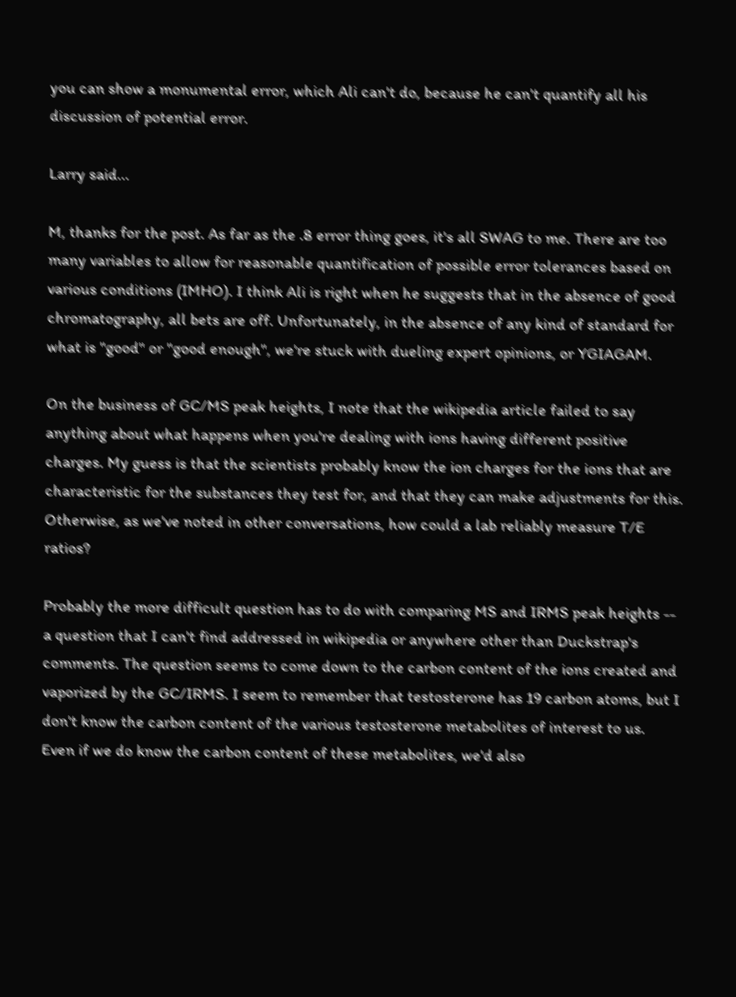you can show a monumental error, which Ali can't do, because he can't quantify all his discussion of potential error.

Larry said...

M, thanks for the post. As far as the .8 error thing goes, it's all SWAG to me. There are too many variables to allow for reasonable quantification of possible error tolerances based on various conditions (IMHO). I think Ali is right when he suggests that in the absence of good chromatography, all bets are off. Unfortunately, in the absence of any kind of standard for what is "good" or "good enough", we're stuck with dueling expert opinions, or YGIAGAM.

On the business of GC/MS peak heights, I note that the wikipedia article failed to say anything about what happens when you're dealing with ions having different positive charges. My guess is that the scientists probably know the ion charges for the ions that are characteristic for the substances they test for, and that they can make adjustments for this. Otherwise, as we've noted in other conversations, how could a lab reliably measure T/E ratios?

Probably the more difficult question has to do with comparing MS and IRMS peak heights -- a question that I can't find addressed in wikipedia or anywhere other than Duckstrap's comments. The question seems to come down to the carbon content of the ions created and vaporized by the GC/IRMS. I seem to remember that testosterone has 19 carbon atoms, but I don't know the carbon content of the various testosterone metabolites of interest to us. Even if we do know the carbon content of these metabolites, we'd also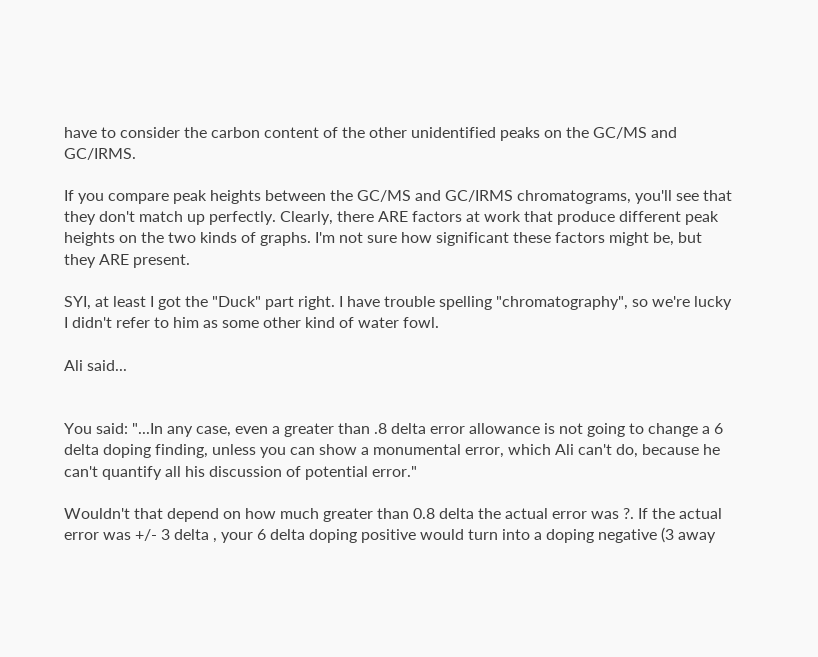have to consider the carbon content of the other unidentified peaks on the GC/MS and GC/IRMS.

If you compare peak heights between the GC/MS and GC/IRMS chromatograms, you'll see that they don't match up perfectly. Clearly, there ARE factors at work that produce different peak heights on the two kinds of graphs. I'm not sure how significant these factors might be, but they ARE present.

SYI, at least I got the "Duck" part right. I have trouble spelling "chromatography", so we're lucky I didn't refer to him as some other kind of water fowl.

Ali said...


You said: "...In any case, even a greater than .8 delta error allowance is not going to change a 6 delta doping finding, unless you can show a monumental error, which Ali can't do, because he can't quantify all his discussion of potential error."

Wouldn't that depend on how much greater than 0.8 delta the actual error was ?. If the actual error was +/- 3 delta , your 6 delta doping positive would turn into a doping negative (3 away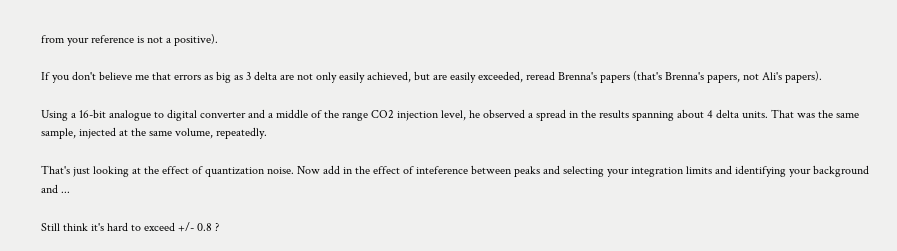from your reference is not a positive).

If you don't believe me that errors as big as 3 delta are not only easily achieved, but are easily exceeded, reread Brenna's papers (that's Brenna's papers, not Ali's papers).

Using a 16-bit analogue to digital converter and a middle of the range CO2 injection level, he observed a spread in the results spanning about 4 delta units. That was the same sample, injected at the same volume, repeatedly.

That's just looking at the effect of quantization noise. Now add in the effect of inteference between peaks and selecting your integration limits and identifying your background and ...

Still think it's hard to exceed +/- 0.8 ?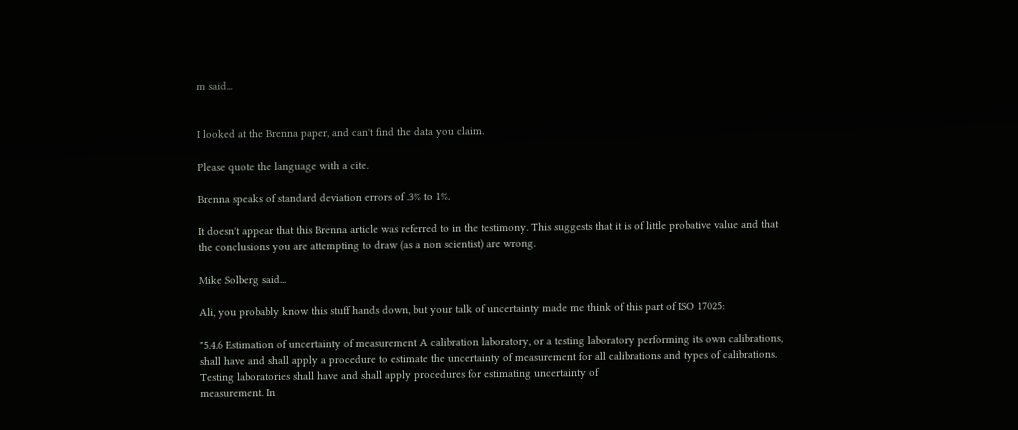m said...


I looked at the Brenna paper, and can't find the data you claim.

Please quote the language with a cite.

Brenna speaks of standard deviation errors of .3% to 1%.

It doesn't appear that this Brenna article was referred to in the testimony. This suggests that it is of little probative value and that the conclusions you are attempting to draw (as a non scientist) are wrong.

Mike Solberg said...

Ali, you probably know this stuff hands down, but your talk of uncertainty made me think of this part of ISO 17025:

"5.4.6 Estimation of uncertainty of measurement A calibration laboratory, or a testing laboratory performing its own calibrations, shall have and shall apply a procedure to estimate the uncertainty of measurement for all calibrations and types of calibrations. Testing laboratories shall have and shall apply procedures for estimating uncertainty of
measurement. In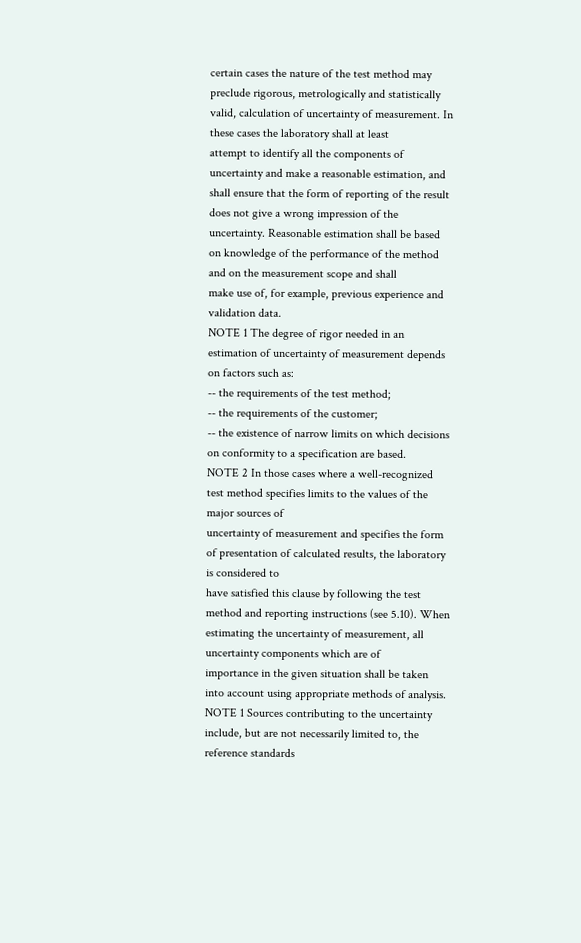certain cases the nature of the test method may preclude rigorous, metrologically and statistically valid, calculation of uncertainty of measurement. In these cases the laboratory shall at least
attempt to identify all the components of uncertainty and make a reasonable estimation, and shall ensure that the form of reporting of the result does not give a wrong impression of the uncertainty. Reasonable estimation shall be based on knowledge of the performance of the method and on the measurement scope and shall
make use of, for example, previous experience and validation data.
NOTE 1 The degree of rigor needed in an estimation of uncertainty of measurement depends on factors such as:
-- the requirements of the test method;
-- the requirements of the customer;
-- the existence of narrow limits on which decisions on conformity to a specification are based.
NOTE 2 In those cases where a well-recognized test method specifies limits to the values of the major sources of
uncertainty of measurement and specifies the form of presentation of calculated results, the laboratory is considered to
have satisfied this clause by following the test method and reporting instructions (see 5.10). When estimating the uncertainty of measurement, all uncertainty components which are of
importance in the given situation shall be taken into account using appropriate methods of analysis.
NOTE 1 Sources contributing to the uncertainty include, but are not necessarily limited to, the reference standards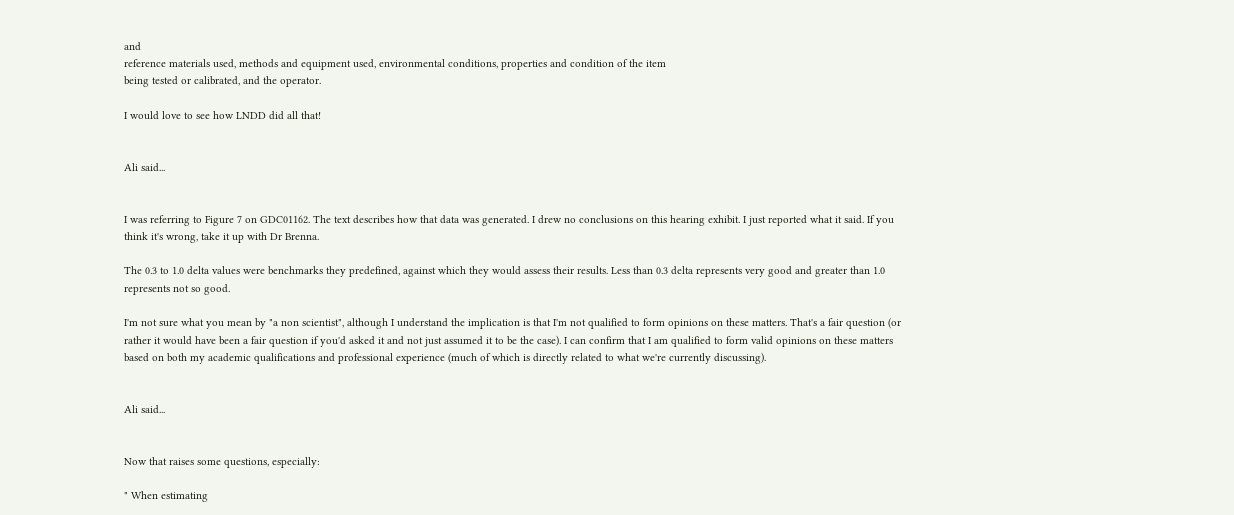and
reference materials used, methods and equipment used, environmental conditions, properties and condition of the item
being tested or calibrated, and the operator.

I would love to see how LNDD did all that!


Ali said...


I was referring to Figure 7 on GDC01162. The text describes how that data was generated. I drew no conclusions on this hearing exhibit. I just reported what it said. If you think it's wrong, take it up with Dr Brenna.

The 0.3 to 1.0 delta values were benchmarks they predefined, against which they would assess their results. Less than 0.3 delta represents very good and greater than 1.0 represents not so good.

I'm not sure what you mean by "a non scientist", although I understand the implication is that I'm not qualified to form opinions on these matters. That's a fair question (or rather it would have been a fair question if you'd asked it and not just assumed it to be the case). I can confirm that I am qualified to form valid opinions on these matters based on both my academic qualifications and professional experience (much of which is directly related to what we're currently discussing).


Ali said...


Now that raises some questions, especially:

" When estimating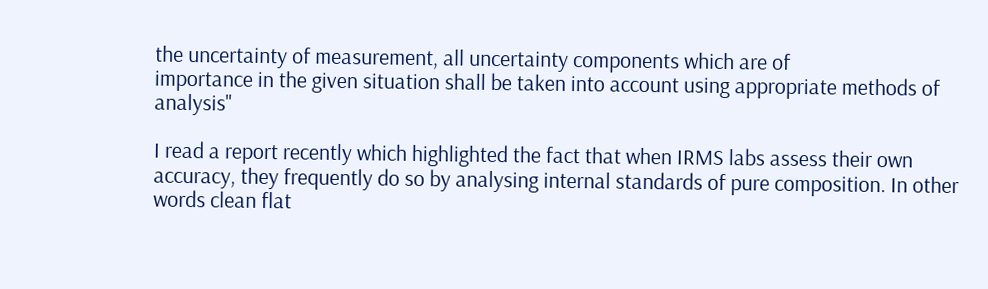the uncertainty of measurement, all uncertainty components which are of
importance in the given situation shall be taken into account using appropriate methods of analysis"

I read a report recently which highlighted the fact that when IRMS labs assess their own accuracy, they frequently do so by analysing internal standards of pure composition. In other words clean flat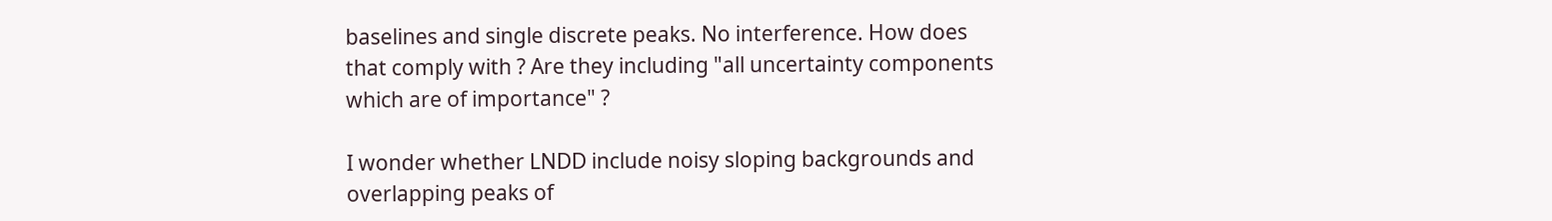baselines and single discrete peaks. No interference. How does that comply with ? Are they including "all uncertainty components which are of importance" ?

I wonder whether LNDD include noisy sloping backgrounds and overlapping peaks of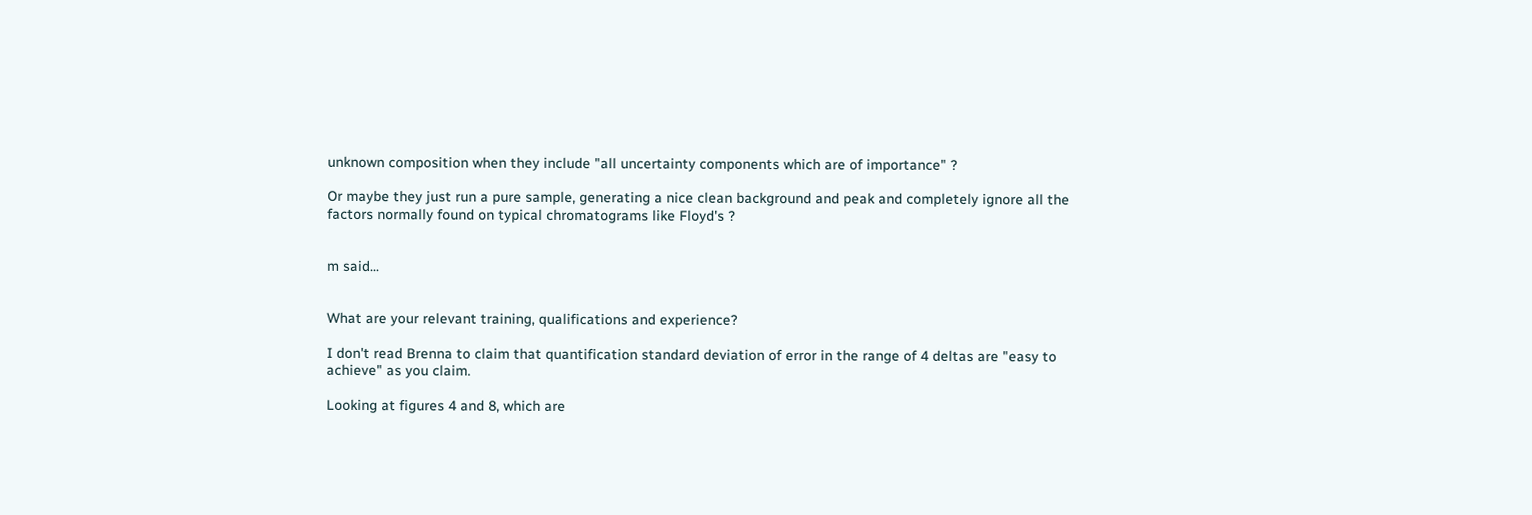unknown composition when they include "all uncertainty components which are of importance" ?

Or maybe they just run a pure sample, generating a nice clean background and peak and completely ignore all the factors normally found on typical chromatograms like Floyd's ?


m said...


What are your relevant training, qualifications and experience?

I don't read Brenna to claim that quantification standard deviation of error in the range of 4 deltas are "easy to achieve" as you claim.

Looking at figures 4 and 8, which are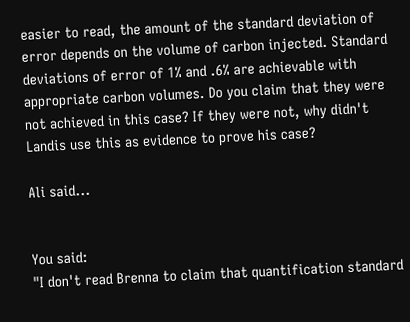easier to read, the amount of the standard deviation of error depends on the volume of carbon injected. Standard deviations of error of 1% and .6% are achievable with appropriate carbon volumes. Do you claim that they were not achieved in this case? If they were not, why didn't Landis use this as evidence to prove his case?

Ali said...


You said:
"I don't read Brenna to claim that quantification standard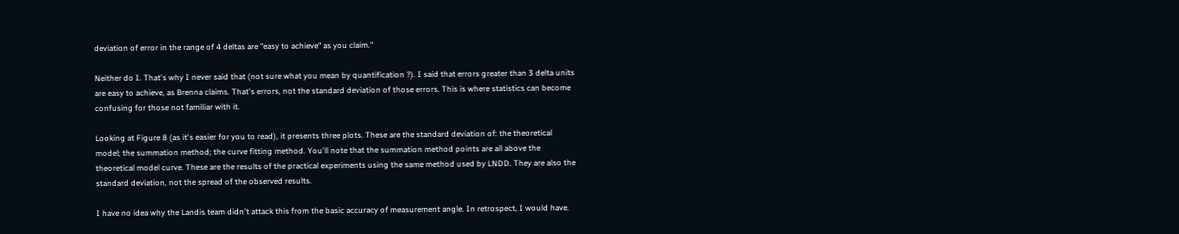deviation of error in the range of 4 deltas are "easy to achieve" as you claim."

Neither do I. That's why I never said that (not sure what you mean by quantification ?). I said that errors greater than 3 delta units are easy to achieve, as Brenna claims. That's errors, not the standard deviation of those errors. This is where statistics can become confusing for those not familiar with it.

Looking at Figure 8 (as it's easier for you to read), it presents three plots. These are the standard deviation of: the theoretical model; the summation method; the curve fitting method. You'll note that the summation method points are all above the theoretical model curve. These are the results of the practical experiments using the same method used by LNDD. They are also the standard deviation, not the spread of the observed results.

I have no idea why the Landis team didn't attack this from the basic accuracy of measurement angle. In retrospect, I would have.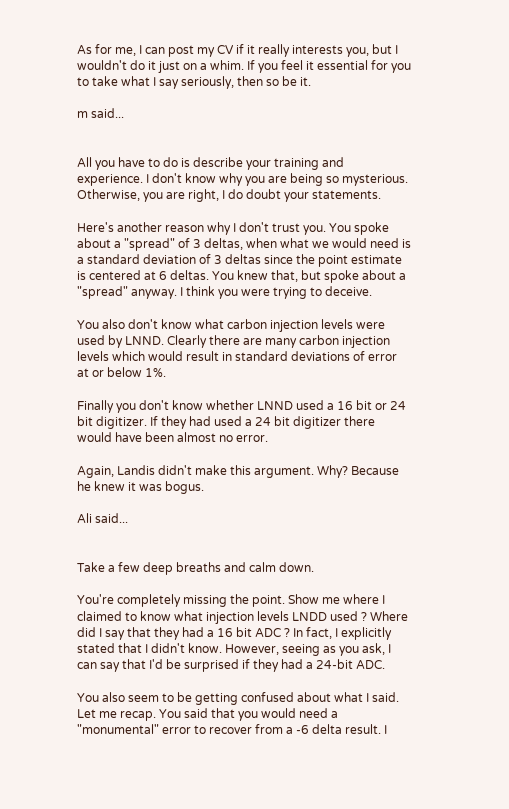As for me, I can post my CV if it really interests you, but I wouldn't do it just on a whim. If you feel it essential for you to take what I say seriously, then so be it.

m said...


All you have to do is describe your training and experience. I don't know why you are being so mysterious. Otherwise, you are right, I do doubt your statements.

Here's another reason why I don't trust you. You spoke about a "spread" of 3 deltas, when what we would need is a standard deviation of 3 deltas since the point estimate is centered at 6 deltas. You knew that, but spoke about a "spread" anyway. I think you were trying to deceive.

You also don't know what carbon injection levels were used by LNND. Clearly there are many carbon injection levels which would result in standard deviations of error at or below 1%.

Finally you don't know whether LNND used a 16 bit or 24 bit digitizer. If they had used a 24 bit digitizer there would have been almost no error.

Again, Landis didn't make this argument. Why? Because he knew it was bogus.

Ali said...


Take a few deep breaths and calm down.

You're completely missing the point. Show me where I claimed to know what injection levels LNDD used ? Where did I say that they had a 16 bit ADC ? In fact, I explicitly stated that I didn't know. However, seeing as you ask, I can say that I'd be surprised if they had a 24-bit ADC.

You also seem to be getting confused about what I said. Let me recap. You said that you would need a "monumental" error to recover from a -6 delta result. I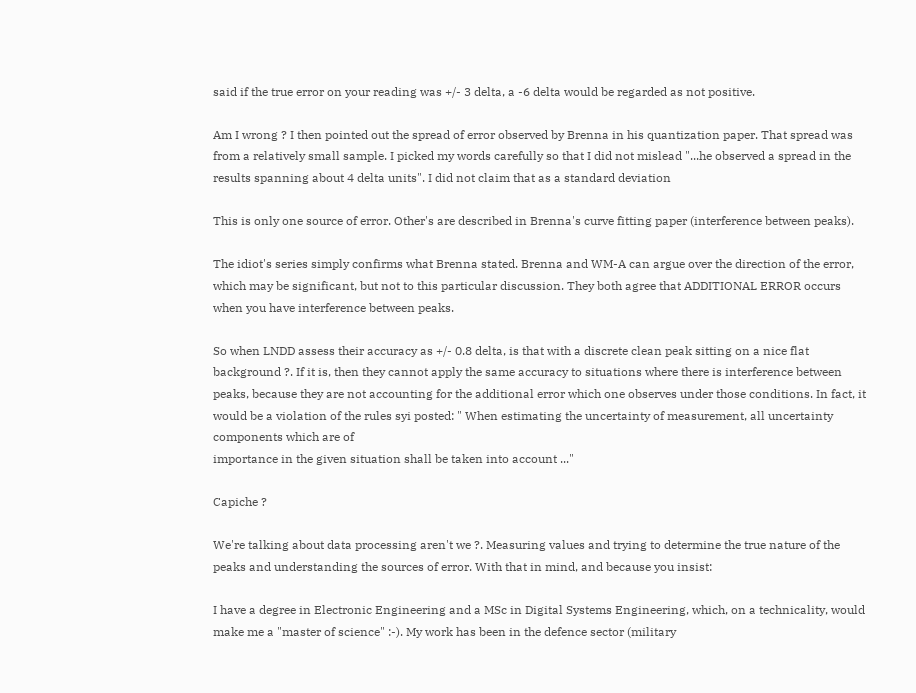said if the true error on your reading was +/- 3 delta, a -6 delta would be regarded as not positive.

Am I wrong ? I then pointed out the spread of error observed by Brenna in his quantization paper. That spread was from a relatively small sample. I picked my words carefully so that I did not mislead "...he observed a spread in the results spanning about 4 delta units". I did not claim that as a standard deviation

This is only one source of error. Other's are described in Brenna's curve fitting paper (interference between peaks).

The idiot's series simply confirms what Brenna stated. Brenna and WM-A can argue over the direction of the error, which may be significant, but not to this particular discussion. They both agree that ADDITIONAL ERROR occurs when you have interference between peaks.

So when LNDD assess their accuracy as +/- 0.8 delta, is that with a discrete clean peak sitting on a nice flat background ?. If it is, then they cannot apply the same accuracy to situations where there is interference between peaks, because they are not accounting for the additional error which one observes under those conditions. In fact, it would be a violation of the rules syi posted: " When estimating the uncertainty of measurement, all uncertainty components which are of
importance in the given situation shall be taken into account ..."

Capiche ?

We're talking about data processing aren't we ?. Measuring values and trying to determine the true nature of the peaks and understanding the sources of error. With that in mind, and because you insist:

I have a degree in Electronic Engineering and a MSc in Digital Systems Engineering, which, on a technicality, would make me a "master of science" :-). My work has been in the defence sector (military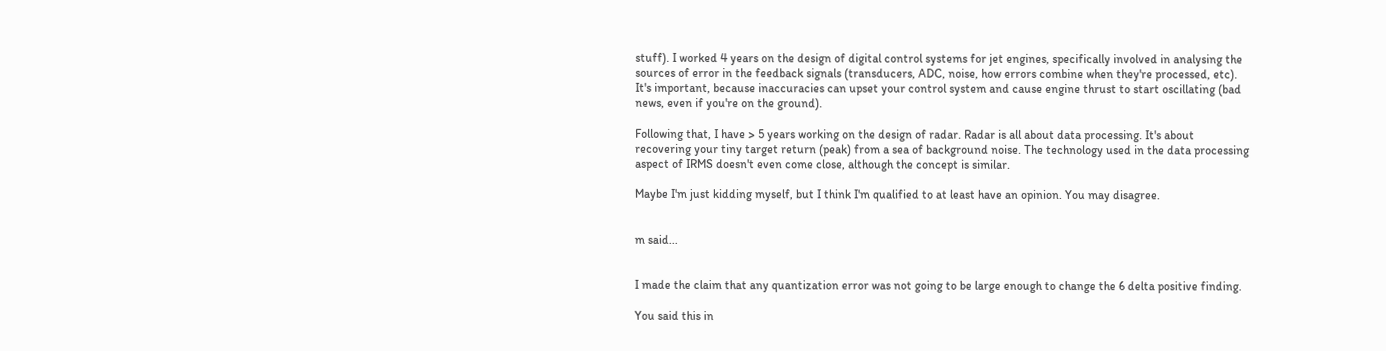stuff). I worked 4 years on the design of digital control systems for jet engines, specifically involved in analysing the sources of error in the feedback signals (transducers, ADC, noise, how errors combine when they're processed, etc). It's important, because inaccuracies can upset your control system and cause engine thrust to start oscillating (bad news, even if you're on the ground).

Following that, I have > 5 years working on the design of radar. Radar is all about data processing. It's about recovering your tiny target return (peak) from a sea of background noise. The technology used in the data processing aspect of IRMS doesn't even come close, although the concept is similar.

Maybe I'm just kidding myself, but I think I'm qualified to at least have an opinion. You may disagree.


m said...


I made the claim that any quantization error was not going to be large enough to change the 6 delta positive finding.

You said this in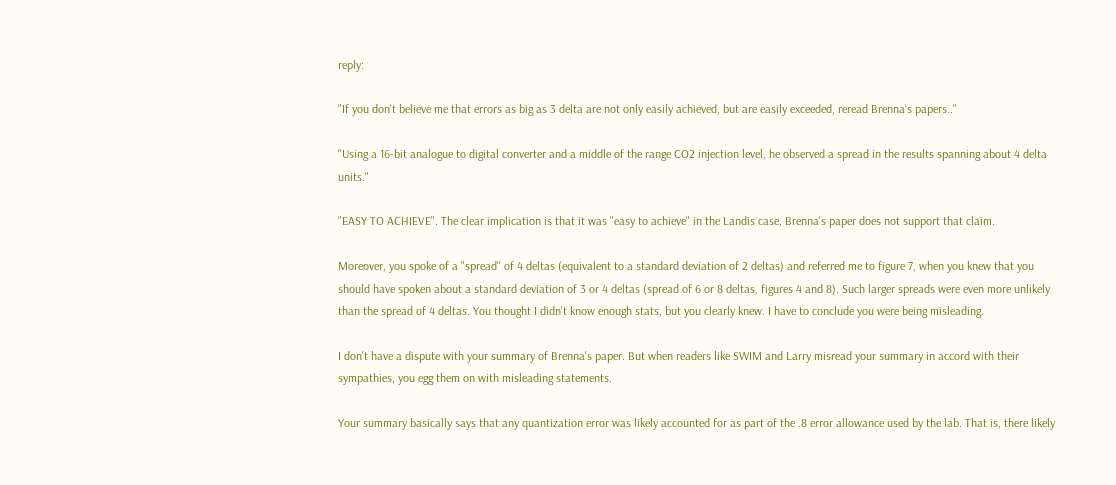reply:

"If you don't believe me that errors as big as 3 delta are not only easily achieved, but are easily exceeded, reread Brenna's papers.."

"Using a 16-bit analogue to digital converter and a middle of the range CO2 injection level, he observed a spread in the results spanning about 4 delta units."

"EASY TO ACHIEVE". The clear implication is that it was "easy to achieve" in the Landis case. Brenna's paper does not support that claim.

Moreover, you spoke of a "spread" of 4 deltas (equivalent to a standard deviation of 2 deltas) and referred me to figure 7, when you knew that you should have spoken about a standard deviation of 3 or 4 deltas (spread of 6 or 8 deltas, figures 4 and 8). Such larger spreads were even more unlikely than the spread of 4 deltas. You thought I didn't know enough stats, but you clearly knew. I have to conclude you were being misleading.

I don't have a dispute with your summary of Brenna's paper. But when readers like SWIM and Larry misread your summary in accord with their sympathies, you egg them on with misleading statements.

Your summary basically says that any quantization error was likely accounted for as part of the .8 error allowance used by the lab. That is, there likely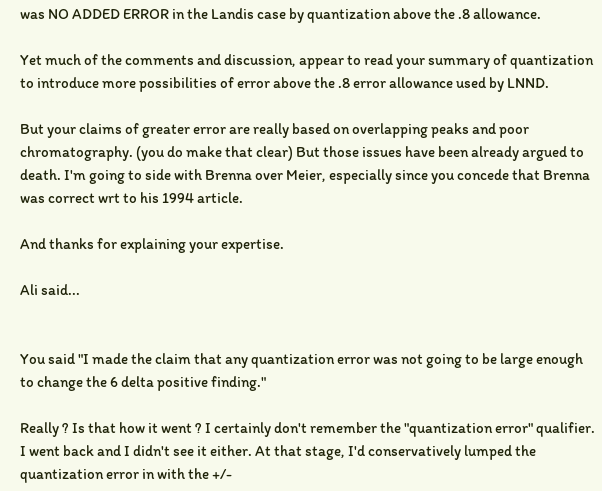was NO ADDED ERROR in the Landis case by quantization above the .8 allowance.

Yet much of the comments and discussion, appear to read your summary of quantization to introduce more possibilities of error above the .8 error allowance used by LNND.

But your claims of greater error are really based on overlapping peaks and poor chromatography. (you do make that clear) But those issues have been already argued to death. I'm going to side with Brenna over Meier, especially since you concede that Brenna was correct wrt to his 1994 article.

And thanks for explaining your expertise.

Ali said...


You said "I made the claim that any quantization error was not going to be large enough to change the 6 delta positive finding."

Really ? Is that how it went ? I certainly don't remember the "quantization error" qualifier. I went back and I didn't see it either. At that stage, I'd conservatively lumped the quantization error in with the +/-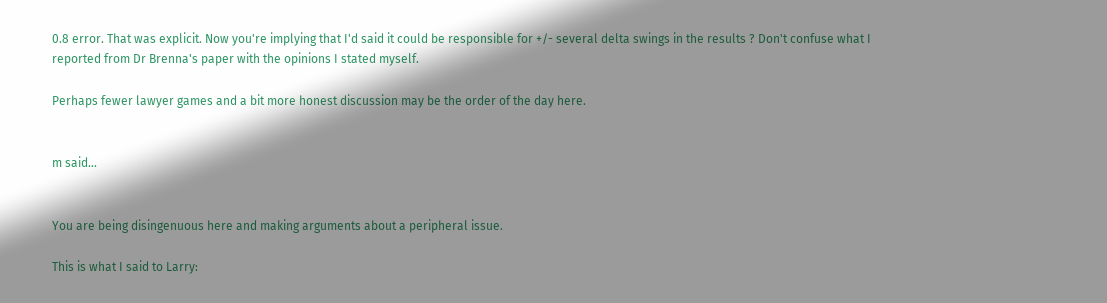0.8 error. That was explicit. Now you're implying that I'd said it could be responsible for +/- several delta swings in the results ? Don't confuse what I reported from Dr Brenna's paper with the opinions I stated myself.

Perhaps fewer lawyer games and a bit more honest discussion may be the order of the day here.


m said...


You are being disingenuous here and making arguments about a peripheral issue.

This is what I said to Larry: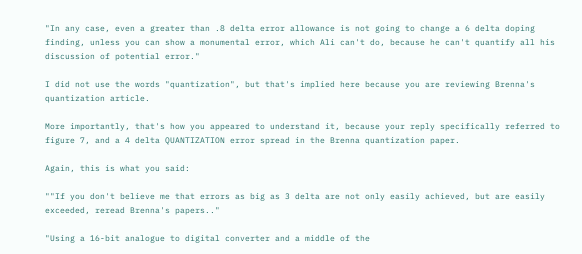"In any case, even a greater than .8 delta error allowance is not going to change a 6 delta doping finding, unless you can show a monumental error, which Ali can't do, because he can't quantify all his discussion of potential error."

I did not use the words "quantization", but that's implied here because you are reviewing Brenna's quantization article.

More importantly, that's how you appeared to understand it, because your reply specifically referred to figure 7, and a 4 delta QUANTIZATION error spread in the Brenna quantization paper.

Again, this is what you said:

""If you don't believe me that errors as big as 3 delta are not only easily achieved, but are easily exceeded, reread Brenna's papers.."

"Using a 16-bit analogue to digital converter and a middle of the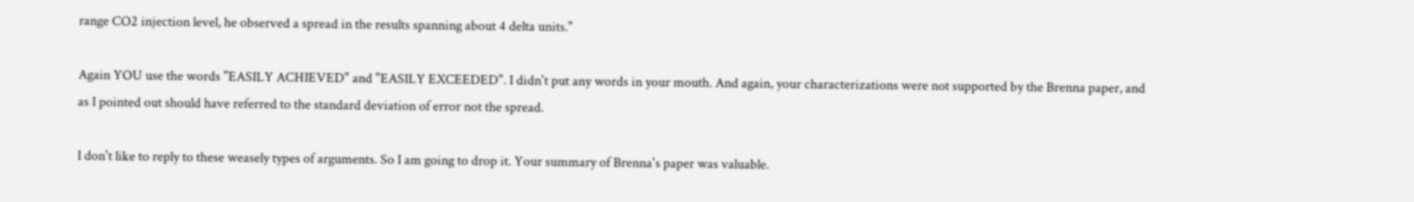range CO2 injection level, he observed a spread in the results spanning about 4 delta units."

Again YOU use the words "EASILY ACHIEVED" and "EASILY EXCEEDED". I didn't put any words in your mouth. And again, your characterizations were not supported by the Brenna paper, and as I pointed out should have referred to the standard deviation of error not the spread.

I don't like to reply to these weasely types of arguments. So I am going to drop it. Your summary of Brenna's paper was valuable.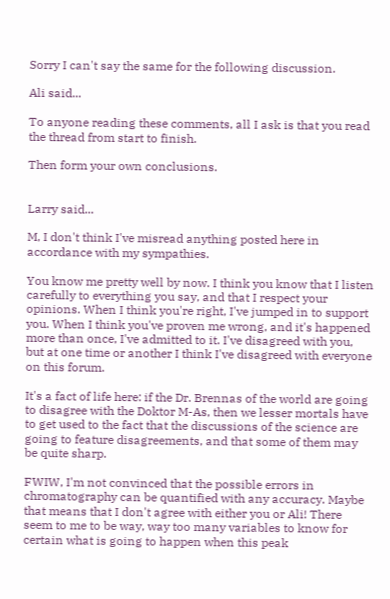Sorry I can't say the same for the following discussion.

Ali said...

To anyone reading these comments, all I ask is that you read the thread from start to finish.

Then form your own conclusions.


Larry said...

M, I don't think I've misread anything posted here in accordance with my sympathies.

You know me pretty well by now. I think you know that I listen carefully to everything you say, and that I respect your opinions. When I think you're right, I've jumped in to support you. When I think you've proven me wrong, and it's happened more than once, I've admitted to it. I've disagreed with you, but at one time or another I think I've disagreed with everyone on this forum.

It's a fact of life here: if the Dr. Brennas of the world are going to disagree with the Doktor M-As, then we lesser mortals have to get used to the fact that the discussions of the science are going to feature disagreements, and that some of them may be quite sharp.

FWIW, I'm not convinced that the possible errors in chromatography can be quantified with any accuracy. Maybe that means that I don't agree with either you or Ali! There seem to me to be way, way too many variables to know for certain what is going to happen when this peak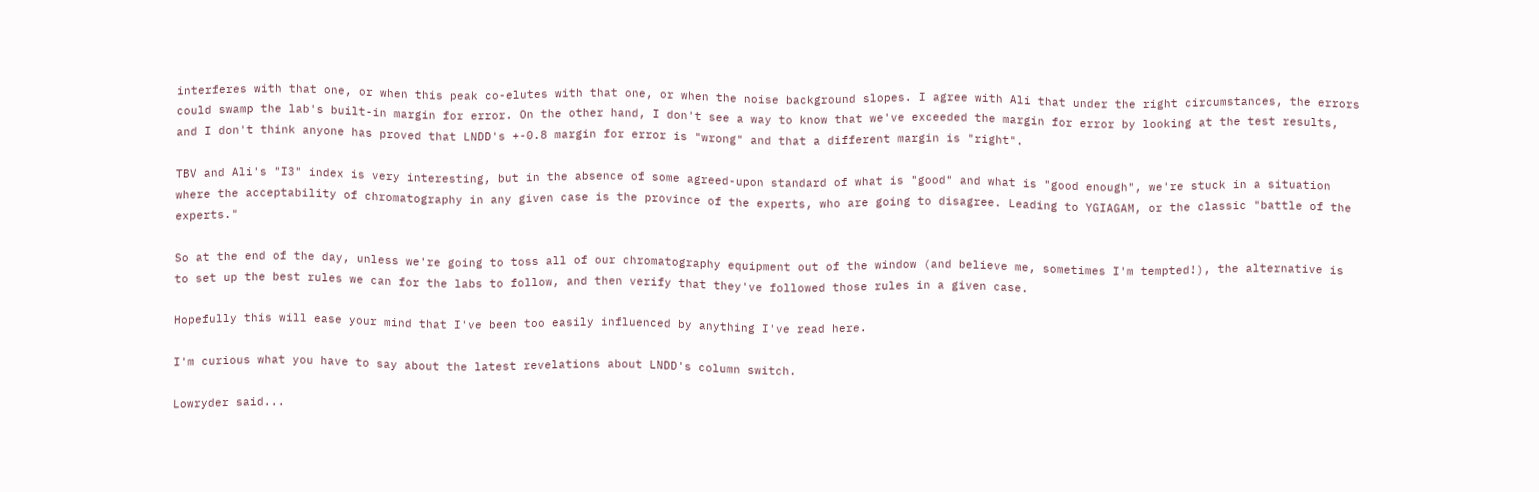interferes with that one, or when this peak co-elutes with that one, or when the noise background slopes. I agree with Ali that under the right circumstances, the errors could swamp the lab's built-in margin for error. On the other hand, I don't see a way to know that we've exceeded the margin for error by looking at the test results, and I don't think anyone has proved that LNDD's +-0.8 margin for error is "wrong" and that a different margin is "right".

TBV and Ali's "I3" index is very interesting, but in the absence of some agreed-upon standard of what is "good" and what is "good enough", we're stuck in a situation where the acceptability of chromatography in any given case is the province of the experts, who are going to disagree. Leading to YGIAGAM, or the classic "battle of the experts."

So at the end of the day, unless we're going to toss all of our chromatography equipment out of the window (and believe me, sometimes I'm tempted!), the alternative is to set up the best rules we can for the labs to follow, and then verify that they've followed those rules in a given case.

Hopefully this will ease your mind that I've been too easily influenced by anything I've read here.

I'm curious what you have to say about the latest revelations about LNDD's column switch.

Lowryder said...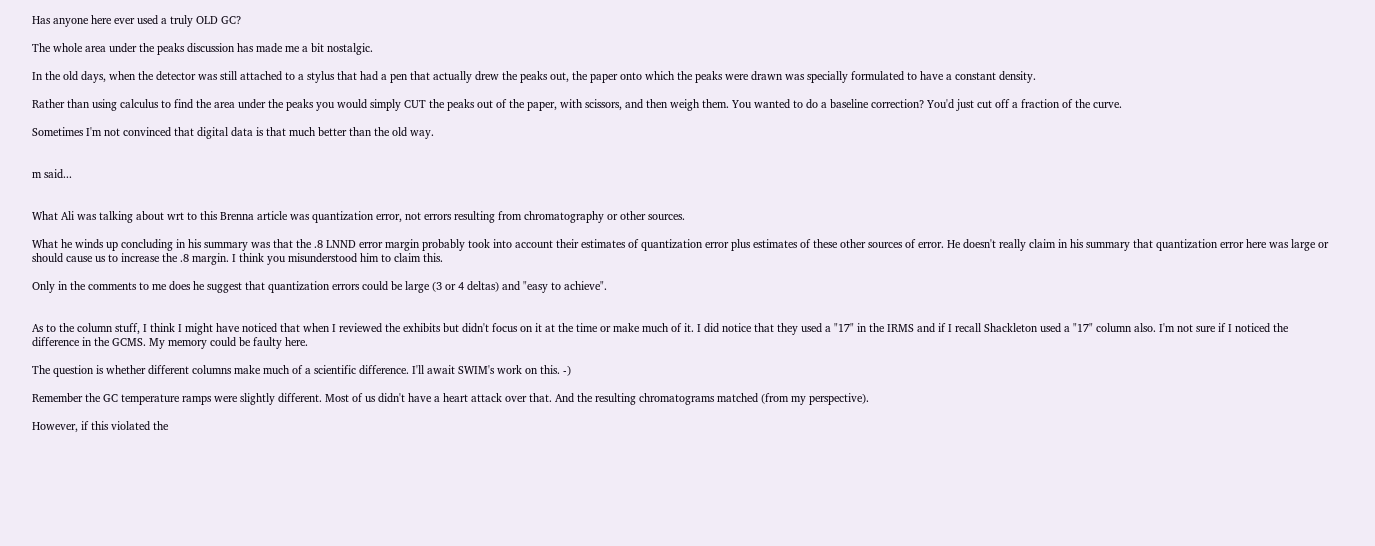Has anyone here ever used a truly OLD GC?

The whole area under the peaks discussion has made me a bit nostalgic.

In the old days, when the detector was still attached to a stylus that had a pen that actually drew the peaks out, the paper onto which the peaks were drawn was specially formulated to have a constant density.

Rather than using calculus to find the area under the peaks you would simply CUT the peaks out of the paper, with scissors, and then weigh them. You wanted to do a baseline correction? You'd just cut off a fraction of the curve.

Sometimes I'm not convinced that digital data is that much better than the old way.


m said...


What Ali was talking about wrt to this Brenna article was quantization error, not errors resulting from chromatography or other sources.

What he winds up concluding in his summary was that the .8 LNND error margin probably took into account their estimates of quantization error plus estimates of these other sources of error. He doesn't really claim in his summary that quantization error here was large or should cause us to increase the .8 margin. I think you misunderstood him to claim this.

Only in the comments to me does he suggest that quantization errors could be large (3 or 4 deltas) and "easy to achieve".


As to the column stuff, I think I might have noticed that when I reviewed the exhibits but didn't focus on it at the time or make much of it. I did notice that they used a "17" in the IRMS and if I recall Shackleton used a "17" column also. I'm not sure if I noticed the difference in the GCMS. My memory could be faulty here.

The question is whether different columns make much of a scientific difference. I'll await SWIM's work on this. -)

Remember the GC temperature ramps were slightly different. Most of us didn't have a heart attack over that. And the resulting chromatograms matched (from my perspective).

However, if this violated the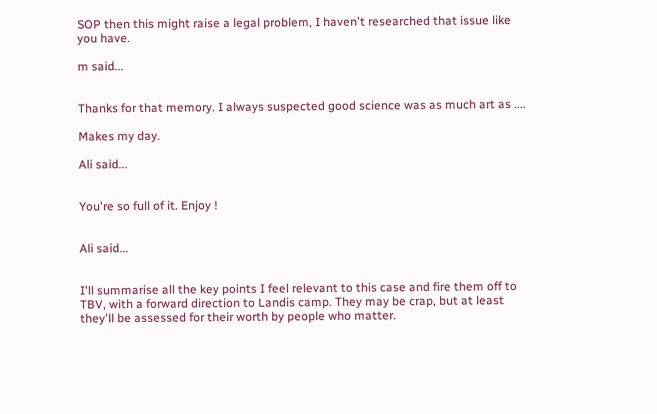SOP then this might raise a legal problem, I haven't researched that issue like you have.

m said...


Thanks for that memory. I always suspected good science was as much art as ....

Makes my day.

Ali said...


You're so full of it. Enjoy !


Ali said...


I'll summarise all the key points I feel relevant to this case and fire them off to TBV, with a forward direction to Landis camp. They may be crap, but at least they'll be assessed for their worth by people who matter.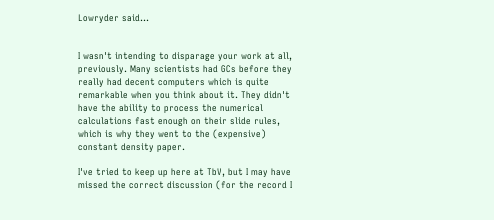Lowryder said...


I wasn't intending to disparage your work at all, previously. Many scientists had GCs before they really had decent computers which is quite remarkable when you think about it. They didn't have the ability to process the numerical calculations fast enough on their slide rules, which is why they went to the (expensive) constant density paper.

I've tried to keep up here at TbV, but I may have missed the correct discussion (for the record I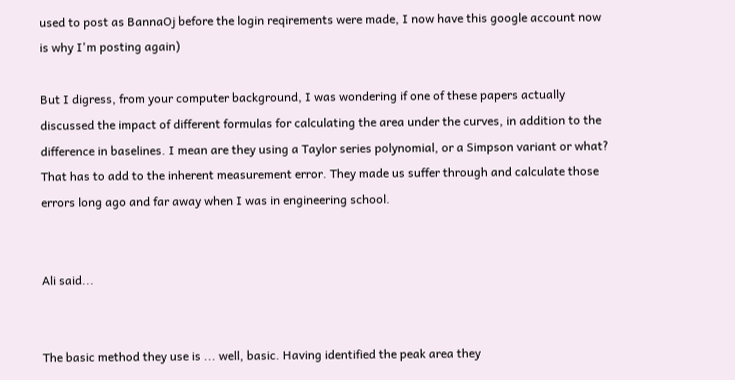used to post as BannaOj before the login reqirements were made, I now have this google account now is why I'm posting again)

But I digress, from your computer background, I was wondering if one of these papers actually discussed the impact of different formulas for calculating the area under the curves, in addition to the difference in baselines. I mean are they using a Taylor series polynomial, or a Simpson variant or what? That has to add to the inherent measurement error. They made us suffer through and calculate those errors long ago and far away when I was in engineering school.


Ali said...


The basic method they use is ... well, basic. Having identified the peak area they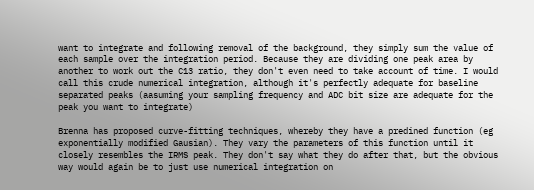want to integrate and following removal of the background, they simply sum the value of each sample over the integration period. Because they are dividing one peak area by another to work out the C13 ratio, they don't even need to take account of time. I would call this crude numerical integration, although it's perfectly adequate for baseline separated peaks (aasuming your sampling frequency and ADC bit size are adequate for the peak you want to integrate)

Brenna has proposed curve-fitting techniques, whereby they have a predined function (eg exponentially modified Gausian). They vary the parameters of this function until it closely resembles the IRMS peak. They don't say what they do after that, but the obvious way would again be to just use numerical integration on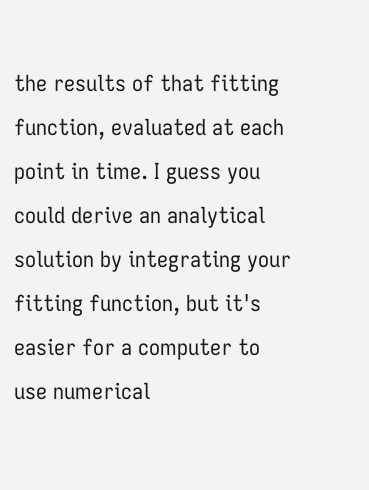the results of that fitting function, evaluated at each point in time. I guess you could derive an analytical solution by integrating your fitting function, but it's easier for a computer to use numerical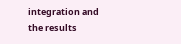integration and the results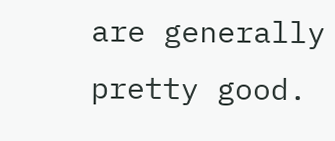are generally pretty good.